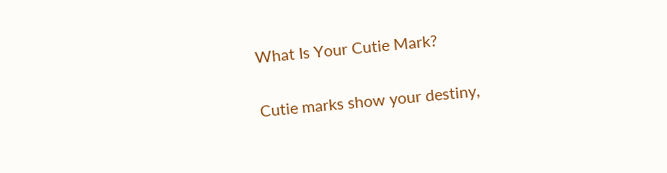What Is Your Cutie Mark?

Cutie marks show your destiny,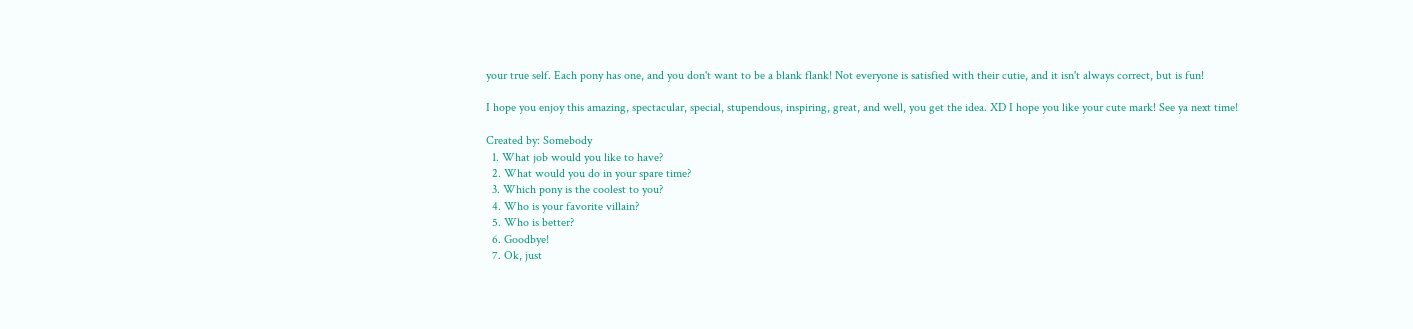your true self. Each pony has one, and you don't want to be a blank flank! Not everyone is satisfied with their cutie, and it isn't always correct, but is fun!

I hope you enjoy this amazing, spectacular, special, stupendous, inspiring, great, and well, you get the idea. XD I hope you like your cute mark! See ya next time!

Created by: Somebody
  1. What job would you like to have?
  2. What would you do in your spare time?
  3. Which pony is the coolest to you?
  4. Who is your favorite villain?
  5. Who is better?
  6. Goodbye!
  7. Ok, just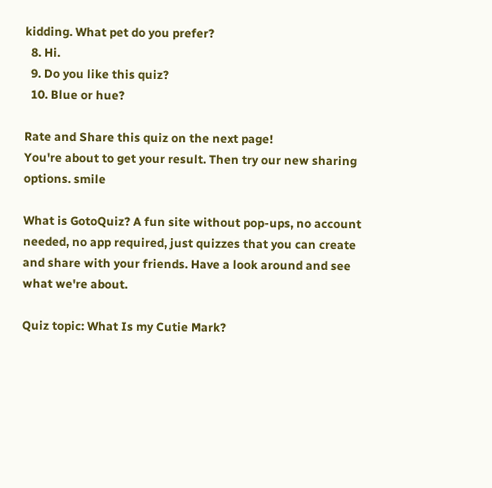kidding. What pet do you prefer?
  8. Hi.
  9. Do you like this quiz?
  10. Blue or hue?

Rate and Share this quiz on the next page!
You're about to get your result. Then try our new sharing options. smile

What is GotoQuiz? A fun site without pop-ups, no account needed, no app required, just quizzes that you can create and share with your friends. Have a look around and see what we're about.

Quiz topic: What Is my Cutie Mark?